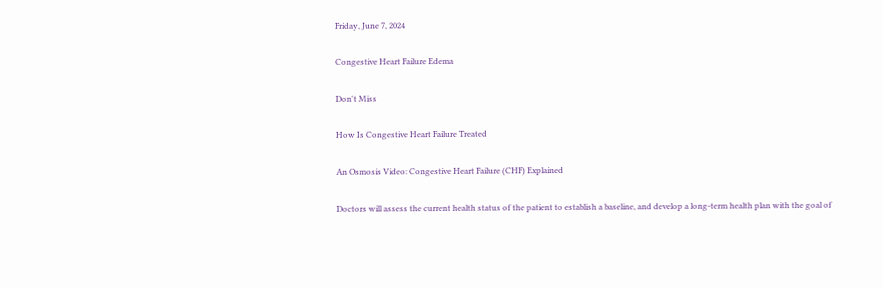Friday, June 7, 2024

Congestive Heart Failure Edema

Don't Miss

How Is Congestive Heart Failure Treated

An Osmosis Video: Congestive Heart Failure (CHF) Explained

Doctors will assess the current health status of the patient to establish a baseline, and develop a long-term health plan with the goal of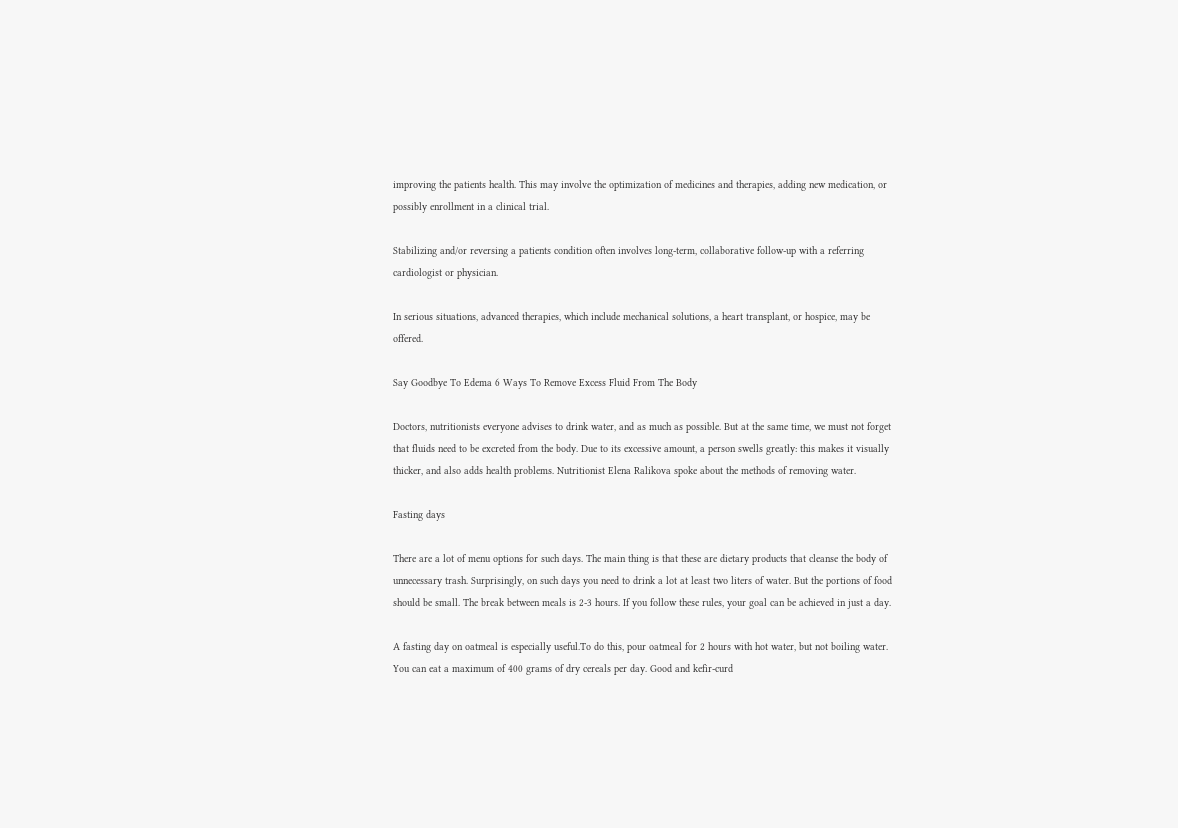improving the patients health. This may involve the optimization of medicines and therapies, adding new medication, or possibly enrollment in a clinical trial.

Stabilizing and/or reversing a patients condition often involves long-term, collaborative follow-up with a referring cardiologist or physician.

In serious situations, advanced therapies, which include mechanical solutions, a heart transplant, or hospice, may be offered.

Say Goodbye To Edema 6 Ways To Remove Excess Fluid From The Body

Doctors, nutritionists everyone advises to drink water, and as much as possible. But at the same time, we must not forget that fluids need to be excreted from the body. Due to its excessive amount, a person swells greatly: this makes it visually thicker, and also adds health problems. Nutritionist Elena Ralikova spoke about the methods of removing water.

Fasting days

There are a lot of menu options for such days. The main thing is that these are dietary products that cleanse the body of unnecessary trash. Surprisingly, on such days you need to drink a lot at least two liters of water. But the portions of food should be small. The break between meals is 2-3 hours. If you follow these rules, your goal can be achieved in just a day.

A fasting day on oatmeal is especially useful.To do this, pour oatmeal for 2 hours with hot water, but not boiling water. You can eat a maximum of 400 grams of dry cereals per day. Good and kefir-curd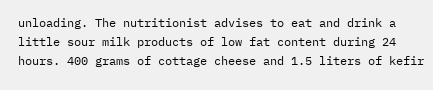unloading. The nutritionist advises to eat and drink a little sour milk products of low fat content during 24 hours. 400 grams of cottage cheese and 1.5 liters of kefir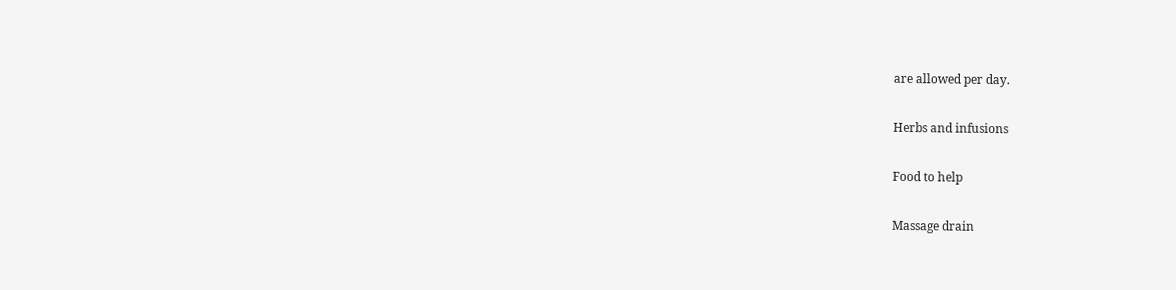are allowed per day.

Herbs and infusions

Food to help

Massage drain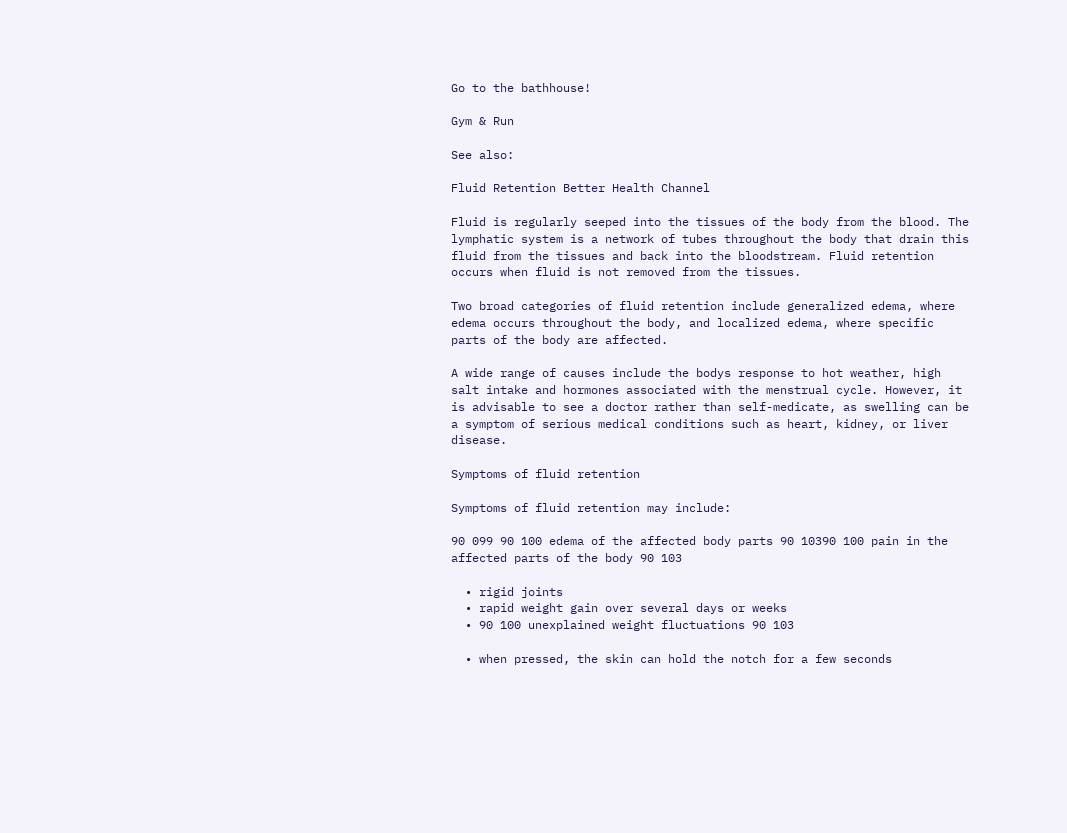Go to the bathhouse!

Gym & Run

See also:

Fluid Retention Better Health Channel

Fluid is regularly seeped into the tissues of the body from the blood. The lymphatic system is a network of tubes throughout the body that drain this fluid from the tissues and back into the bloodstream. Fluid retention occurs when fluid is not removed from the tissues.

Two broad categories of fluid retention include generalized edema, where edema occurs throughout the body, and localized edema, where specific parts of the body are affected.

A wide range of causes include the bodys response to hot weather, high salt intake and hormones associated with the menstrual cycle. However, it is advisable to see a doctor rather than self-medicate, as swelling can be a symptom of serious medical conditions such as heart, kidney, or liver disease.

Symptoms of fluid retention

Symptoms of fluid retention may include:

90 099 90 100 edema of the affected body parts 90 10390 100 pain in the affected parts of the body 90 103

  • rigid joints
  • rapid weight gain over several days or weeks
  • 90 100 unexplained weight fluctuations 90 103

  • when pressed, the skin can hold the notch for a few seconds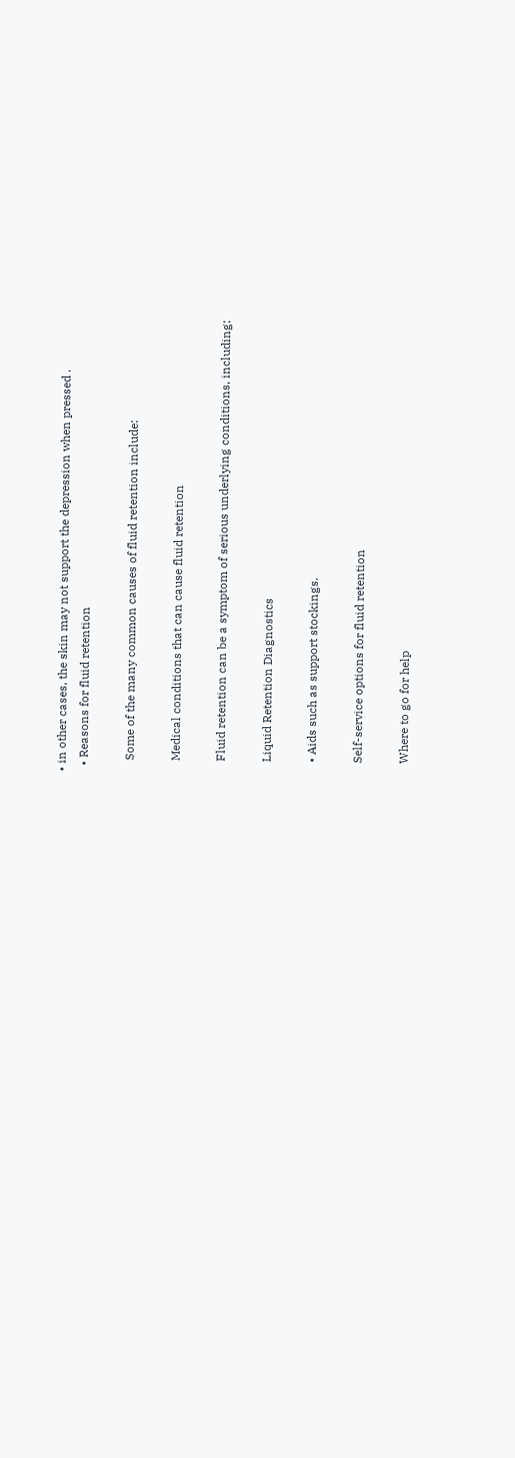• in other cases, the skin may not support the depression when pressed .
  • Reasons for fluid retention

    Some of the many common causes of fluid retention include:

    Medical conditions that can cause fluid retention

    Fluid retention can be a symptom of serious underlying conditions, including:

    Liquid Retention Diagnostics

    • Aids such as support stockings.

    Self-service options for fluid retention

    Where to go for help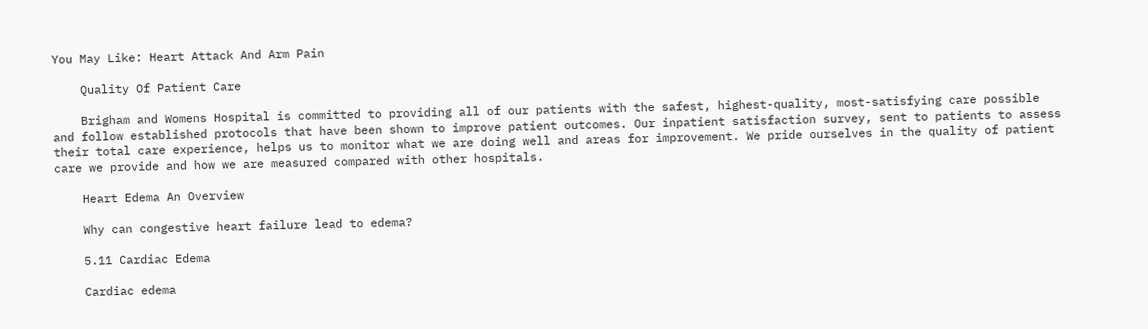You May Like: Heart Attack And Arm Pain

    Quality Of Patient Care

    Brigham and Womens Hospital is committed to providing all of our patients with the safest, highest-quality, most-satisfying care possible and follow established protocols that have been shown to improve patient outcomes. Our inpatient satisfaction survey, sent to patients to assess their total care experience, helps us to monitor what we are doing well and areas for improvement. We pride ourselves in the quality of patient care we provide and how we are measured compared with other hospitals.

    Heart Edema An Overview

    Why can congestive heart failure lead to edema?

    5.11 Cardiac Edema

    Cardiac edema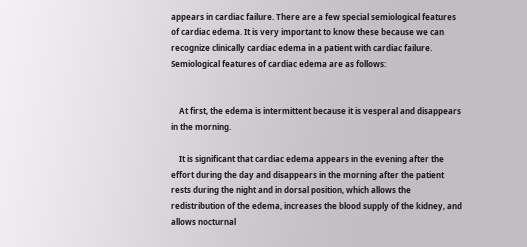appears in cardiac failure. There are a few special semiological features of cardiac edema. It is very important to know these because we can recognize clinically cardiac edema in a patient with cardiac failure. Semiological features of cardiac edema are as follows:


    At first, the edema is intermittent because it is vesperal and disappears in the morning.

    It is significant that cardiac edema appears in the evening after the effort during the day and disappears in the morning after the patient rests during the night and in dorsal position, which allows the redistribution of the edema, increases the blood supply of the kidney, and allows nocturnal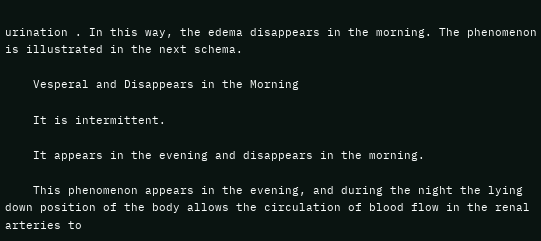urination . In this way, the edema disappears in the morning. The phenomenon is illustrated in the next schema.

    Vesperal and Disappears in the Morning

    It is intermittent.

    It appears in the evening and disappears in the morning.

    This phenomenon appears in the evening, and during the night the lying down position of the body allows the circulation of blood flow in the renal arteries to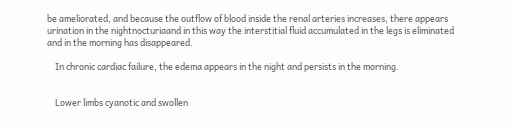be ameliorated, and because the outflow of blood inside the renal arteries increases, there appears urination in the nightnocturiaand in this way the interstitial fluid accumulated in the legs is eliminated and in the morning has disappeared.

    In chronic cardiac failure, the edema appears in the night and persists in the morning.


    Lower limbs cyanotic and swollen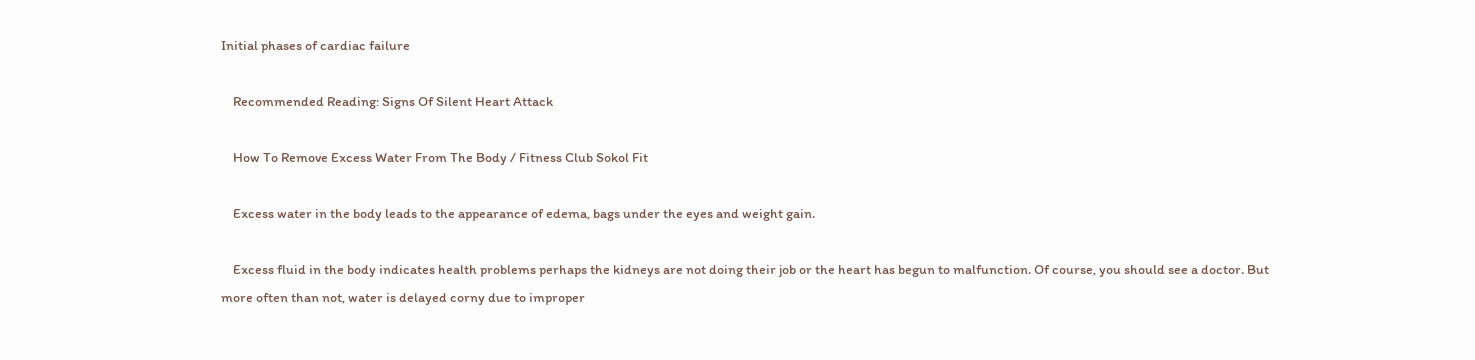Initial phases of cardiac failure

    Recommended Reading: Signs Of Silent Heart Attack

    How To Remove Excess Water From The Body / Fitness Club Sokol Fit

    Excess water in the body leads to the appearance of edema, bags under the eyes and weight gain.

    Excess fluid in the body indicates health problems perhaps the kidneys are not doing their job or the heart has begun to malfunction. Of course, you should see a doctor. But more often than not, water is delayed corny due to improper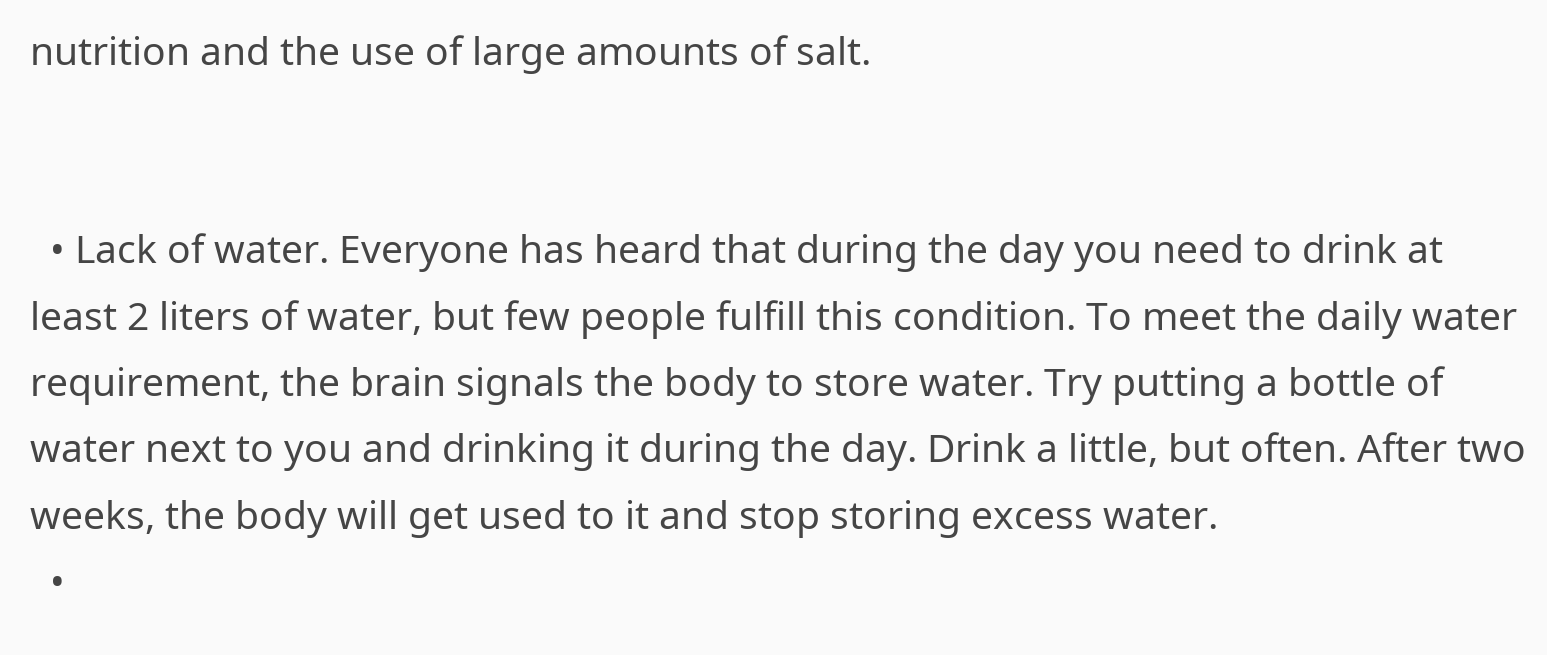nutrition and the use of large amounts of salt.


  • Lack of water. Everyone has heard that during the day you need to drink at least 2 liters of water, but few people fulfill this condition. To meet the daily water requirement, the brain signals the body to store water. Try putting a bottle of water next to you and drinking it during the day. Drink a little, but often. After two weeks, the body will get used to it and stop storing excess water.
  •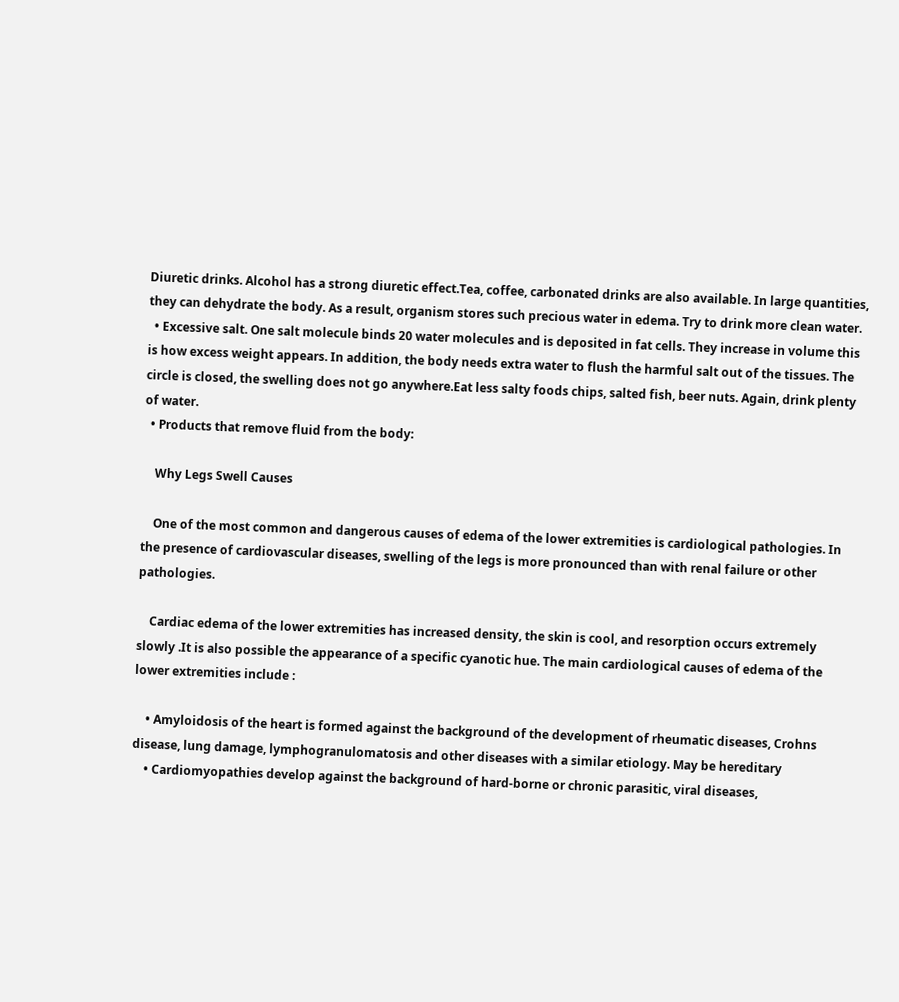Diuretic drinks. Alcohol has a strong diuretic effect.Tea, coffee, carbonated drinks are also available. In large quantities, they can dehydrate the body. As a result, organism stores such precious water in edema. Try to drink more clean water.
  • Excessive salt. One salt molecule binds 20 water molecules and is deposited in fat cells. They increase in volume this is how excess weight appears. In addition, the body needs extra water to flush the harmful salt out of the tissues. The circle is closed, the swelling does not go anywhere.Eat less salty foods chips, salted fish, beer nuts. Again, drink plenty of water.
  • Products that remove fluid from the body:

    Why Legs Swell Causes

    One of the most common and dangerous causes of edema of the lower extremities is cardiological pathologies. In the presence of cardiovascular diseases, swelling of the legs is more pronounced than with renal failure or other pathologies.

    Cardiac edema of the lower extremities has increased density, the skin is cool, and resorption occurs extremely slowly .It is also possible the appearance of a specific cyanotic hue. The main cardiological causes of edema of the lower extremities include :

    • Amyloidosis of the heart is formed against the background of the development of rheumatic diseases, Crohns disease, lung damage, lymphogranulomatosis and other diseases with a similar etiology. May be hereditary
    • Cardiomyopathies develop against the background of hard-borne or chronic parasitic, viral diseases,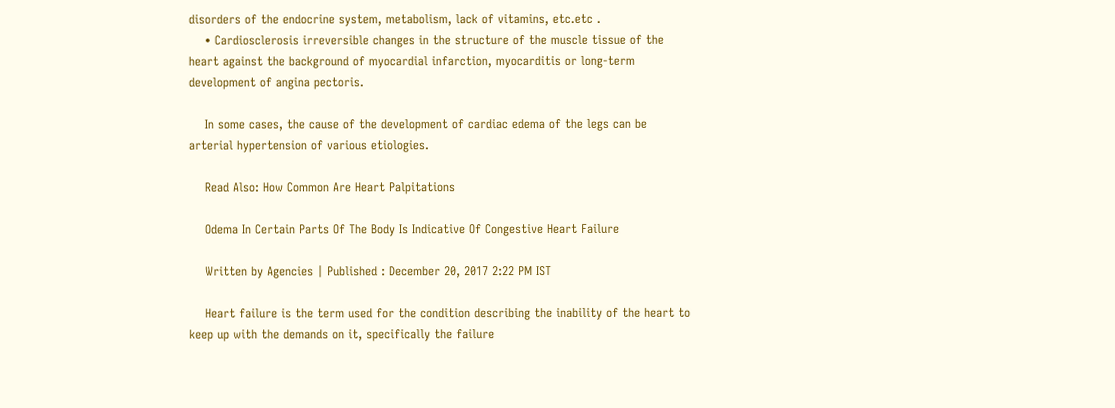disorders of the endocrine system, metabolism, lack of vitamins, etc.etc .
    • Cardiosclerosis irreversible changes in the structure of the muscle tissue of the heart against the background of myocardial infarction, myocarditis or long-term development of angina pectoris.

    In some cases, the cause of the development of cardiac edema of the legs can be arterial hypertension of various etiologies.

    Read Also: How Common Are Heart Palpitations

    Odema In Certain Parts Of The Body Is Indicative Of Congestive Heart Failure

    Written by Agencies | Published : December 20, 2017 2:22 PM IST

    Heart failure is the term used for the condition describing the inability of the heart to keep up with the demands on it, specifically the failure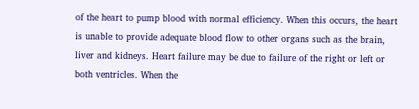of the heart to pump blood with normal efficiency. When this occurs, the heart is unable to provide adequate blood flow to other organs such as the brain, liver and kidneys. Heart failure may be due to failure of the right or left or both ventricles. When the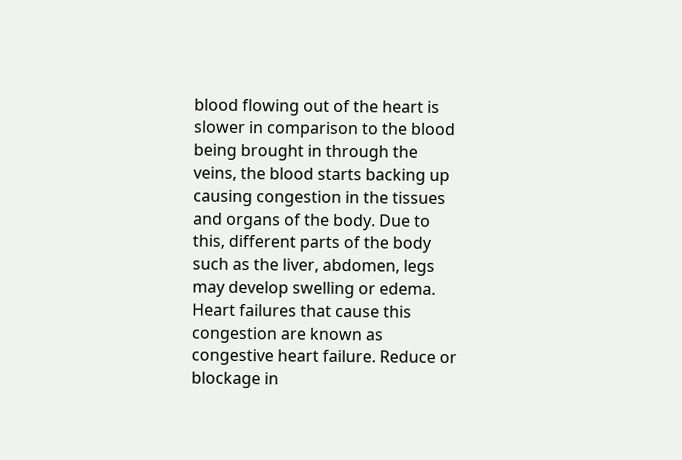blood flowing out of the heart is slower in comparison to the blood being brought in through the veins, the blood starts backing up causing congestion in the tissues and organs of the body. Due to this, different parts of the body such as the liver, abdomen, legs may develop swelling or edema. Heart failures that cause this congestion are known as congestive heart failure. Reduce or blockage in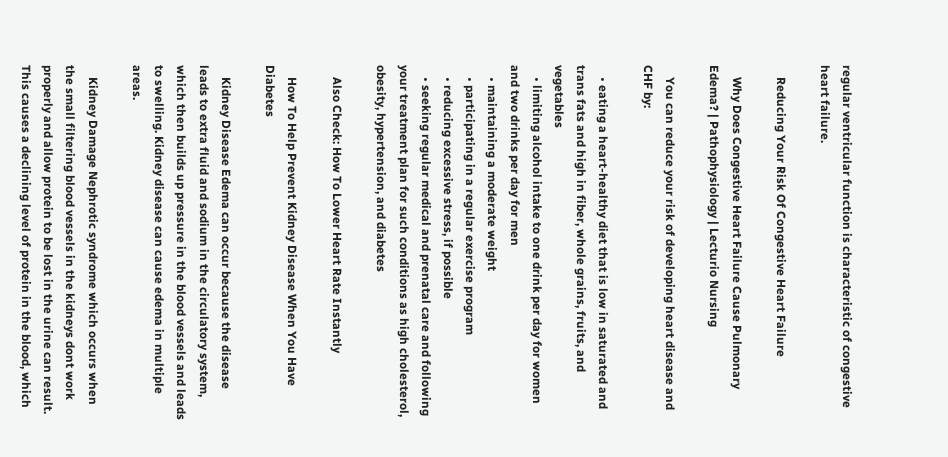regular ventricular function is characteristic of congestive heart failure.

    Reducing Your Risk Of Congestive Heart Failure

    Why Does Congestive Heart Failure Cause Pulmonary Edema? | Pathophysiology | Lecturio Nursing

    You can reduce your risk of developing heart disease and CHF by:

    • eating a heart-healthy diet that is low in saturated and trans fats and high in fiber, whole grains, fruits, and vegetables
    • limiting alcohol intake to one drink per day for women and two drinks per day for men
    • maintaining a moderate weight
    • participating in a regular exercise program
    • reducing excessive stress, if possible
    • seeking regular medical and prenatal care and following your treatment plan for such conditions as high cholesterol, obesity, hypertension, and diabetes

    Also Check: How To Lower Heart Rate Instantly

    How To Help Prevent Kidney Disease When You Have Diabetes

    Kidney Disease Edema can occur because the disease leads to extra fluid and sodium in the circulatory system, which then builds up pressure in the blood vessels and leads to swelling. Kidney disease can cause edema in multiple areas.

    Kidney Damage Nephrotic syndrome which occurs when the small filtering blood vessels in the kidneys dont work properly and allow protein to be lost in the urine can result. This causes a declining level of protein in the blood, which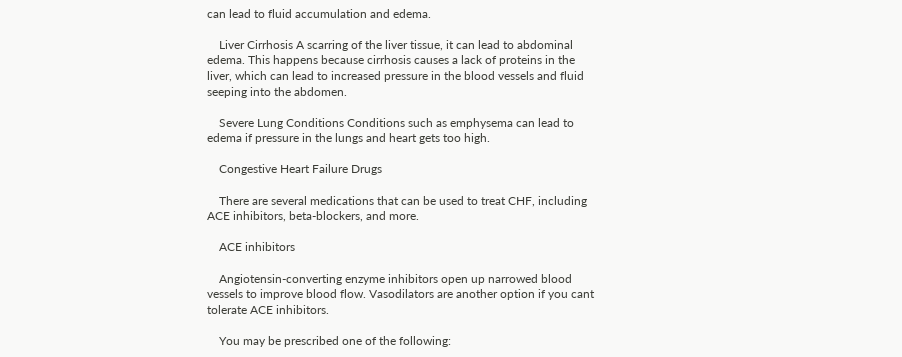can lead to fluid accumulation and edema.

    Liver Cirrhosis A scarring of the liver tissue, it can lead to abdominal edema. This happens because cirrhosis causes a lack of proteins in the liver, which can lead to increased pressure in the blood vessels and fluid seeping into the abdomen.

    Severe Lung Conditions Conditions such as emphysema can lead to edema if pressure in the lungs and heart gets too high.

    Congestive Heart Failure Drugs

    There are several medications that can be used to treat CHF, including ACE inhibitors, beta-blockers, and more.

    ACE inhibitors

    Angiotensin-converting enzyme inhibitors open up narrowed blood vessels to improve blood flow. Vasodilators are another option if you cant tolerate ACE inhibitors.

    You may be prescribed one of the following: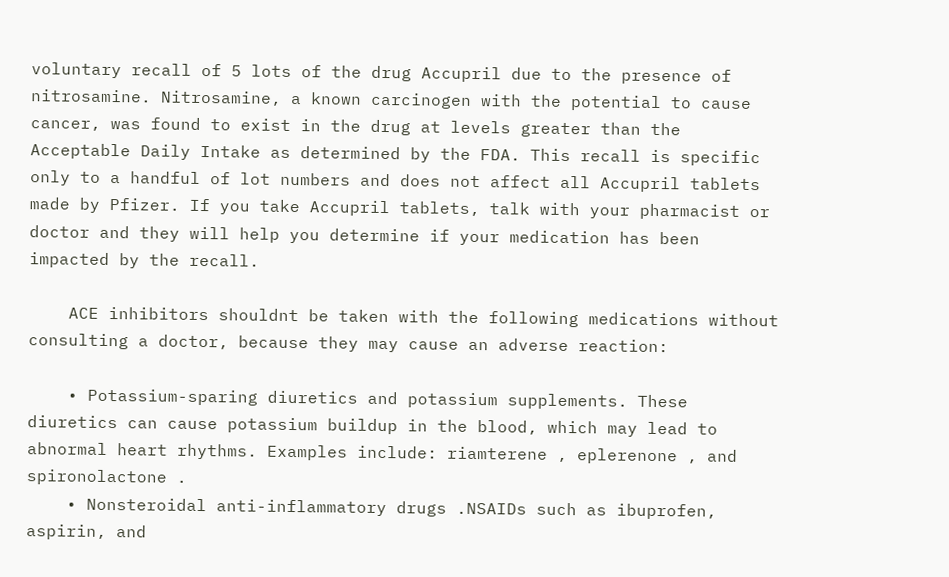voluntary recall of 5 lots of the drug Accupril due to the presence of nitrosamine. Nitrosamine, a known carcinogen with the potential to cause cancer, was found to exist in the drug at levels greater than the Acceptable Daily Intake as determined by the FDA. This recall is specific only to a handful of lot numbers and does not affect all Accupril tablets made by Pfizer. If you take Accupril tablets, talk with your pharmacist or doctor and they will help you determine if your medication has been impacted by the recall.

    ACE inhibitors shouldnt be taken with the following medications without consulting a doctor, because they may cause an adverse reaction:

    • Potassium-sparing diuretics and potassium supplements. These diuretics can cause potassium buildup in the blood, which may lead to abnormal heart rhythms. Examples include: riamterene , eplerenone , and spironolactone .
    • Nonsteroidal anti-inflammatory drugs .NSAIDs such as ibuprofen, aspirin, and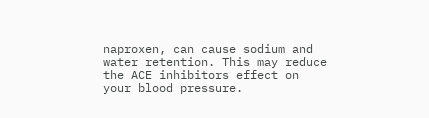naproxen, can cause sodium and water retention. This may reduce the ACE inhibitors effect on your blood pressure.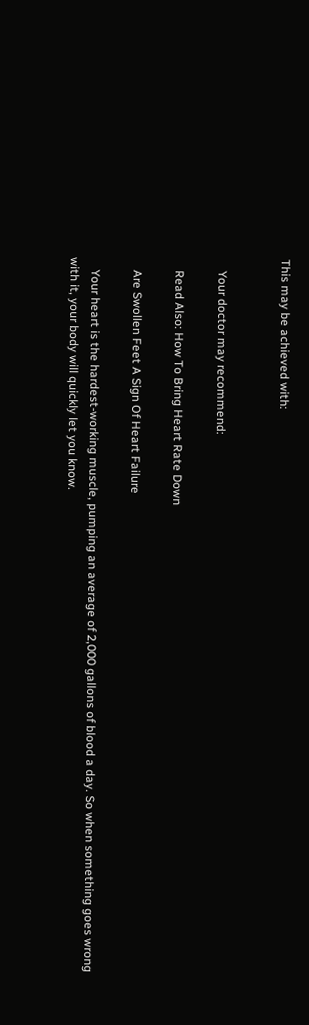This may be achieved with:


    Your doctor may recommend:

    Read Also: How To Bring Heart Rate Down

    Are Swollen Feet A Sign Of Heart Failure

    Your heart is the hardest-working muscle, pumping an average of 2,000 gallons of blood a day. So when something goes wrong with it, your body will quickly let you know.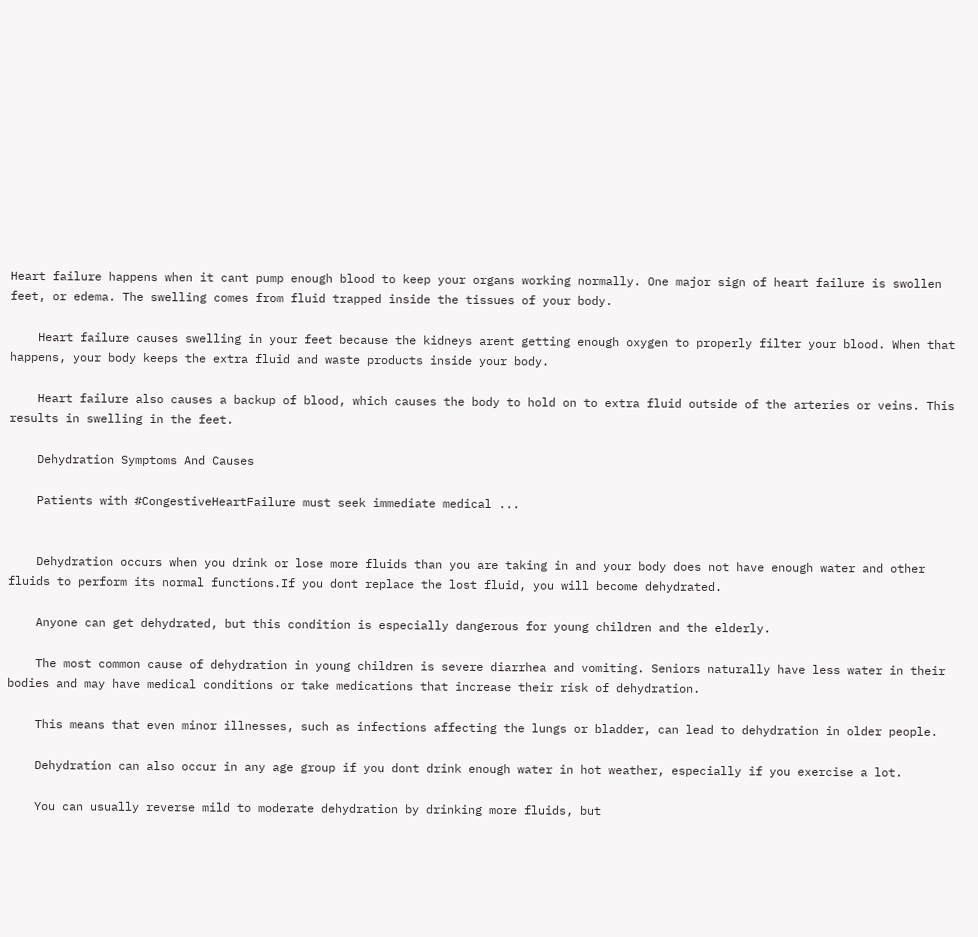Heart failure happens when it cant pump enough blood to keep your organs working normally. One major sign of heart failure is swollen feet, or edema. The swelling comes from fluid trapped inside the tissues of your body.

    Heart failure causes swelling in your feet because the kidneys arent getting enough oxygen to properly filter your blood. When that happens, your body keeps the extra fluid and waste products inside your body.

    Heart failure also causes a backup of blood, which causes the body to hold on to extra fluid outside of the arteries or veins. This results in swelling in the feet.

    Dehydration Symptoms And Causes

    Patients with #CongestiveHeartFailure must seek immediate medical ...


    Dehydration occurs when you drink or lose more fluids than you are taking in and your body does not have enough water and other fluids to perform its normal functions.If you dont replace the lost fluid, you will become dehydrated.

    Anyone can get dehydrated, but this condition is especially dangerous for young children and the elderly.

    The most common cause of dehydration in young children is severe diarrhea and vomiting. Seniors naturally have less water in their bodies and may have medical conditions or take medications that increase their risk of dehydration.

    This means that even minor illnesses, such as infections affecting the lungs or bladder, can lead to dehydration in older people.

    Dehydration can also occur in any age group if you dont drink enough water in hot weather, especially if you exercise a lot.

    You can usually reverse mild to moderate dehydration by drinking more fluids, but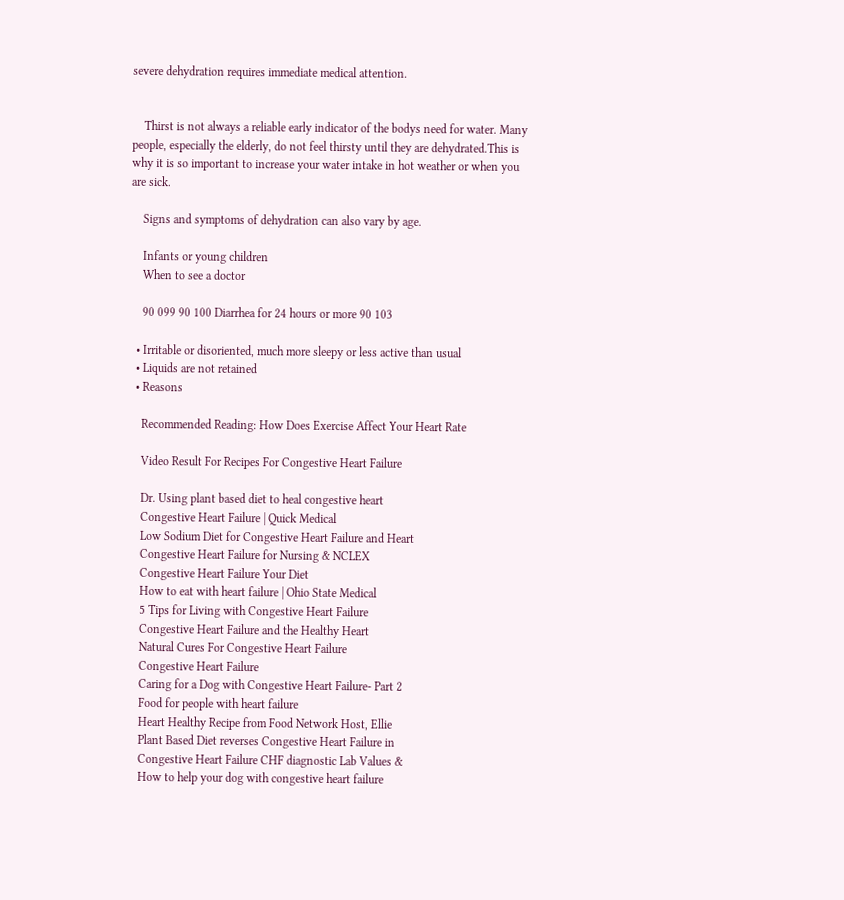severe dehydration requires immediate medical attention.


    Thirst is not always a reliable early indicator of the bodys need for water. Many people, especially the elderly, do not feel thirsty until they are dehydrated.This is why it is so important to increase your water intake in hot weather or when you are sick.

    Signs and symptoms of dehydration can also vary by age.

    Infants or young children
    When to see a doctor

    90 099 90 100 Diarrhea for 24 hours or more 90 103

  • Irritable or disoriented, much more sleepy or less active than usual
  • Liquids are not retained
  • Reasons

    Recommended Reading: How Does Exercise Affect Your Heart Rate

    Video Result For Recipes For Congestive Heart Failure

    Dr. Using plant based diet to heal congestive heart
    Congestive Heart Failure | Quick Medical
    Low Sodium Diet for Congestive Heart Failure and Heart
    Congestive Heart Failure for Nursing & NCLEX
    Congestive Heart Failure Your Diet
    How to eat with heart failure | Ohio State Medical
    5 Tips for Living with Congestive Heart Failure
    Congestive Heart Failure and the Healthy Heart
    Natural Cures For Congestive Heart Failure
    Congestive Heart Failure
    Caring for a Dog with Congestive Heart Failure- Part 2
    Food for people with heart failure
    Heart Healthy Recipe from Food Network Host, Ellie
    Plant Based Diet reverses Congestive Heart Failure in
    Congestive Heart Failure CHF diagnostic Lab Values &
    How to help your dog with congestive heart failure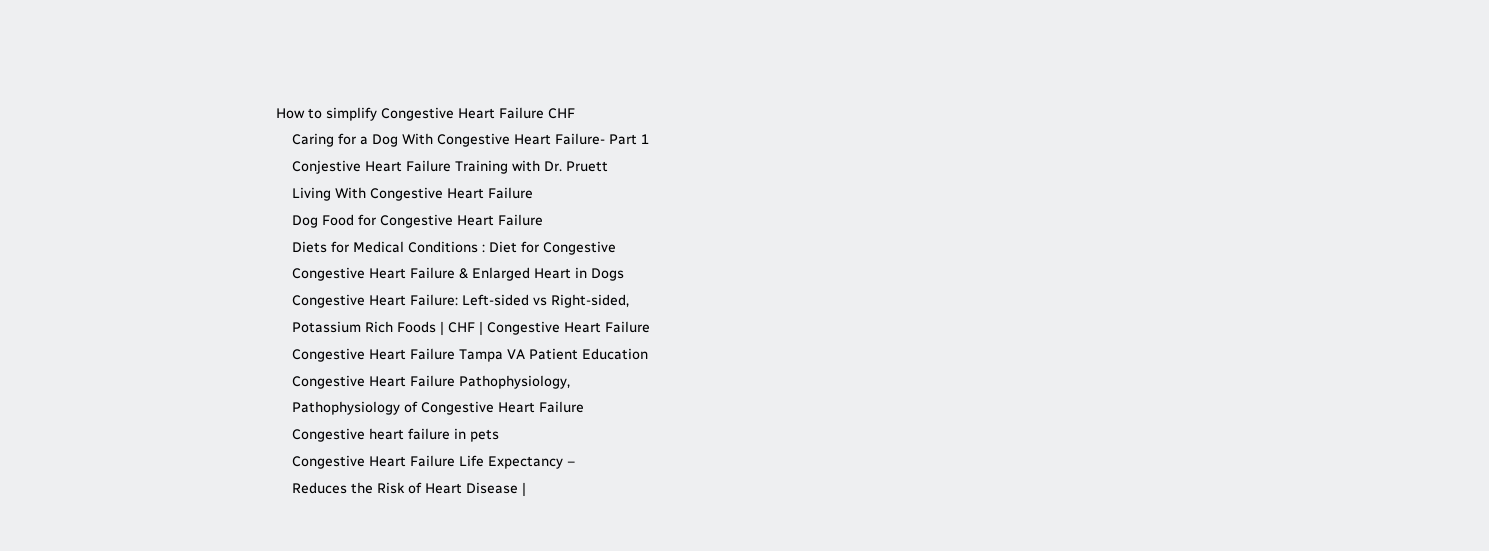How to simplify Congestive Heart Failure CHF
    Caring for a Dog With Congestive Heart Failure- Part 1
    Conjestive Heart Failure Training with Dr. Pruett
    Living With Congestive Heart Failure
    Dog Food for Congestive Heart Failure
    Diets for Medical Conditions : Diet for Congestive
    Congestive Heart Failure & Enlarged Heart in Dogs
    Congestive Heart Failure: Left-sided vs Right-sided,
    Potassium Rich Foods | CHF | Congestive Heart Failure
    Congestive Heart Failure Tampa VA Patient Education
    Congestive Heart Failure Pathophysiology,
    Pathophysiology of Congestive Heart Failure
    Congestive heart failure in pets
    Congestive Heart Failure Life Expectancy –
    Reduces the Risk of Heart Disease |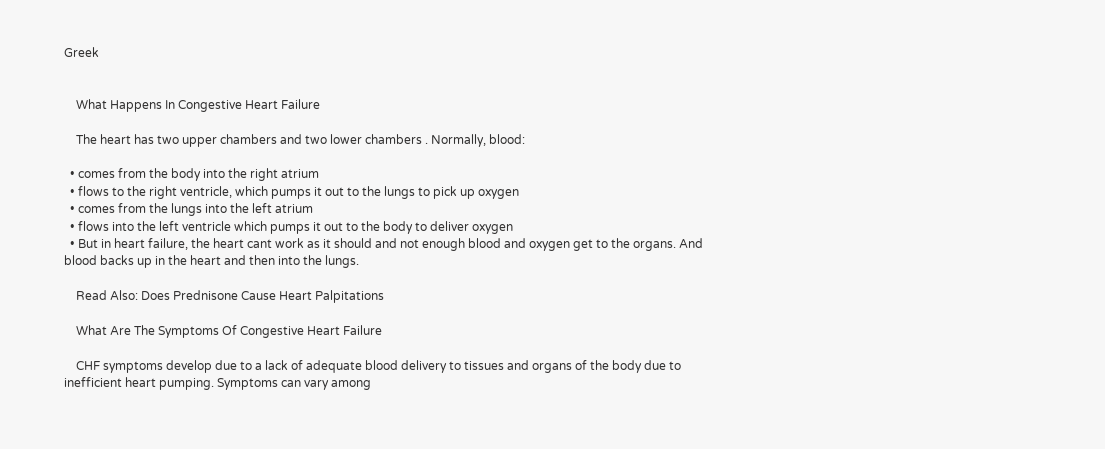Greek


    What Happens In Congestive Heart Failure

    The heart has two upper chambers and two lower chambers . Normally, blood:

  • comes from the body into the right atrium
  • flows to the right ventricle, which pumps it out to the lungs to pick up oxygen
  • comes from the lungs into the left atrium
  • flows into the left ventricle which pumps it out to the body to deliver oxygen
  • But in heart failure, the heart cant work as it should and not enough blood and oxygen get to the organs. And blood backs up in the heart and then into the lungs.

    Read Also: Does Prednisone Cause Heart Palpitations

    What Are The Symptoms Of Congestive Heart Failure

    CHF symptoms develop due to a lack of adequate blood delivery to tissues and organs of the body due to inefficient heart pumping. Symptoms can vary among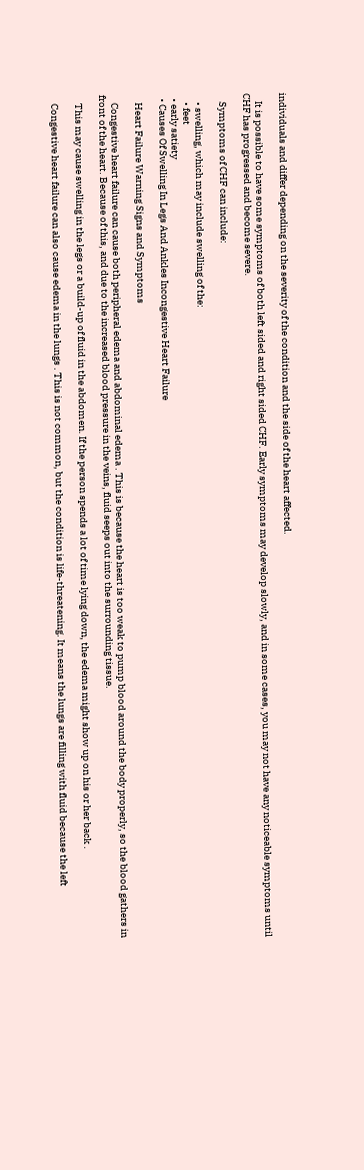individuals and differ depending on the severity of the condition and the side of the heart affected.

    It is possible to have some symptoms of both left sided and right sided CHF. Early symptoms may develop slowly, and in some cases, you may not have any noticeable symptoms until CHF has progressed and become severe.

    Symptoms of CHF can include:

    • swelling, which may include swelling of the:
    • feet
  • early satiety
  • Causes Of Swelling In Legs And Ankles Incongestive Heart Failure

    Heart Failure Warning Signs and Symptoms

    Congestive heart failure can cause both peripheral edema and abdominal edema . This is because the heart is too weak to pump blood around the body properly, so the blood gathers in front of the heart. Because of this, and due to the increased blood pressure in the veins, fluid seeps out into the surrounding tissue.

    This may cause swelling in the legs or a build-up of fluid in the abdomen. If the person spends a lot of time lying down, the edema might show up on his or her back .

    Congestive heart failure can also cause edema in the lungs . This is not common, but the condition is life-threatening. It means the lungs are filling with fluid because the left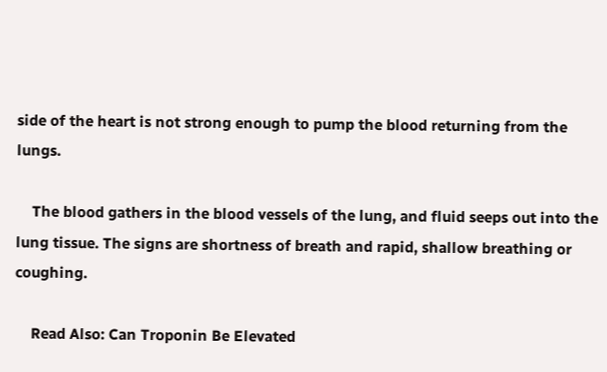side of the heart is not strong enough to pump the blood returning from the lungs.

    The blood gathers in the blood vessels of the lung, and fluid seeps out into the lung tissue. The signs are shortness of breath and rapid, shallow breathing or coughing.

    Read Also: Can Troponin Be Elevated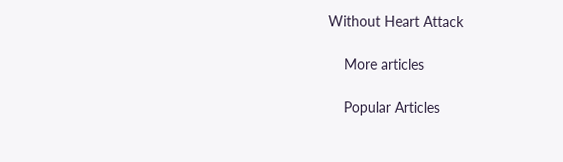Without Heart Attack

    More articles

    Popular Articles